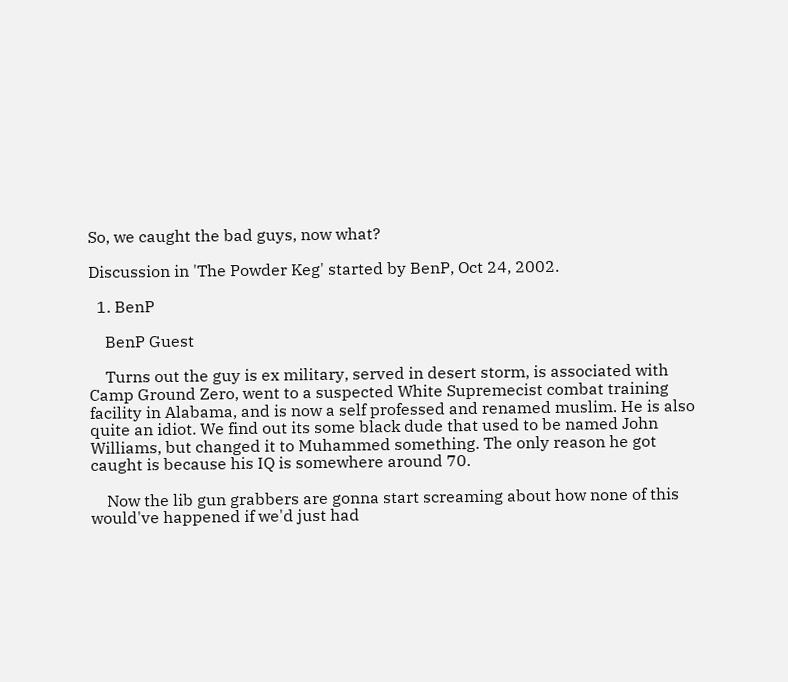So, we caught the bad guys, now what?

Discussion in 'The Powder Keg' started by BenP, Oct 24, 2002.

  1. BenP

    BenP Guest

    Turns out the guy is ex military, served in desert storm, is associated with Camp Ground Zero, went to a suspected White Supremecist combat training facility in Alabama, and is now a self professed and renamed muslim. He is also quite an idiot. We find out its some black dude that used to be named John Williams, but changed it to Muhammed something. The only reason he got caught is because his IQ is somewhere around 70.

    Now the lib gun grabbers are gonna start screaming about how none of this would've happened if we'd just had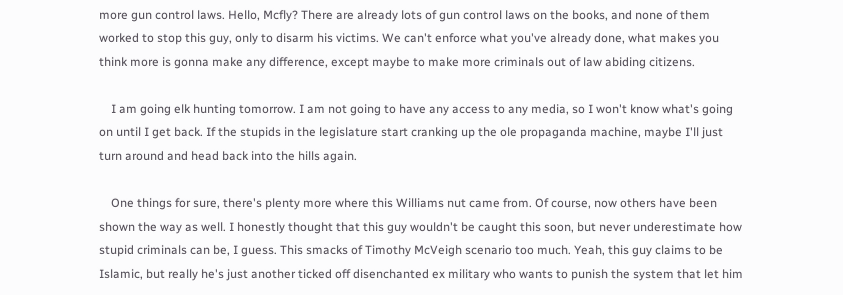more gun control laws. Hello, Mcfly? There are already lots of gun control laws on the books, and none of them worked to stop this guy, only to disarm his victims. We can't enforce what you've already done, what makes you think more is gonna make any difference, except maybe to make more criminals out of law abiding citizens.

    I am going elk hunting tomorrow. I am not going to have any access to any media, so I won't know what's going on until I get back. If the stupids in the legislature start cranking up the ole propaganda machine, maybe I'll just turn around and head back into the hills again.

    One things for sure, there's plenty more where this Williams nut came from. Of course, now others have been shown the way as well. I honestly thought that this guy wouldn't be caught this soon, but never underestimate how stupid criminals can be, I guess. This smacks of Timothy McVeigh scenario too much. Yeah, this guy claims to be Islamic, but really he's just another ticked off disenchanted ex military who wants to punish the system that let him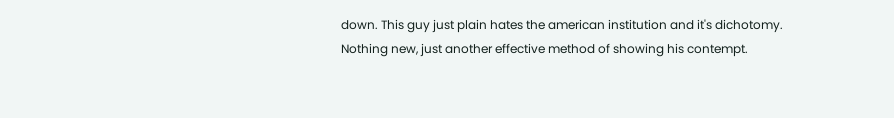down. This guy just plain hates the american institution and it's dichotomy. Nothing new, just another effective method of showing his contempt.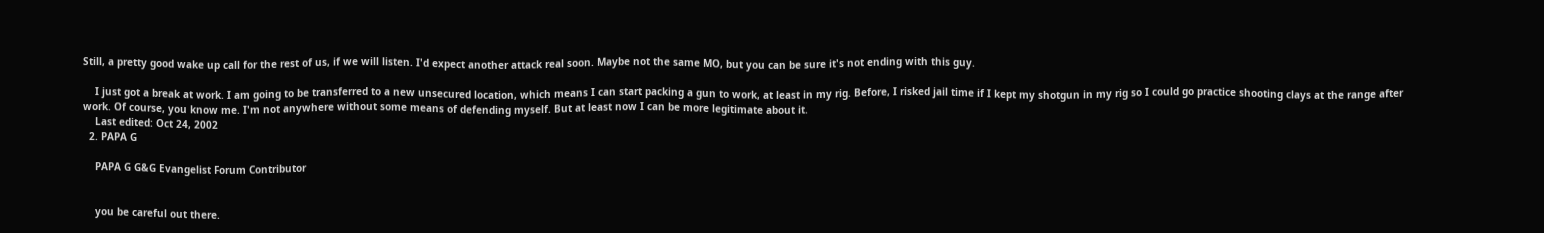Still, a pretty good wake up call for the rest of us, if we will listen. I'd expect another attack real soon. Maybe not the same MO, but you can be sure it's not ending with this guy.

    I just got a break at work. I am going to be transferred to a new unsecured location, which means I can start packing a gun to work, at least in my rig. Before, I risked jail time if I kept my shotgun in my rig so I could go practice shooting clays at the range after work. Of course, you know me. I'm not anywhere without some means of defending myself. But at least now I can be more legitimate about it.
    Last edited: Oct 24, 2002
  2. PAPA G

    PAPA G G&G Evangelist Forum Contributor


    you be careful out there.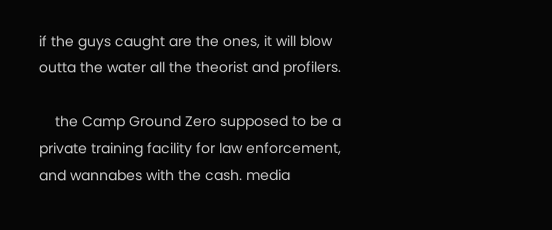if the guys caught are the ones, it will blow outta the water all the theorist and profilers.

    the Camp Ground Zero supposed to be a private training facility for law enforcement, and wannabes with the cash. media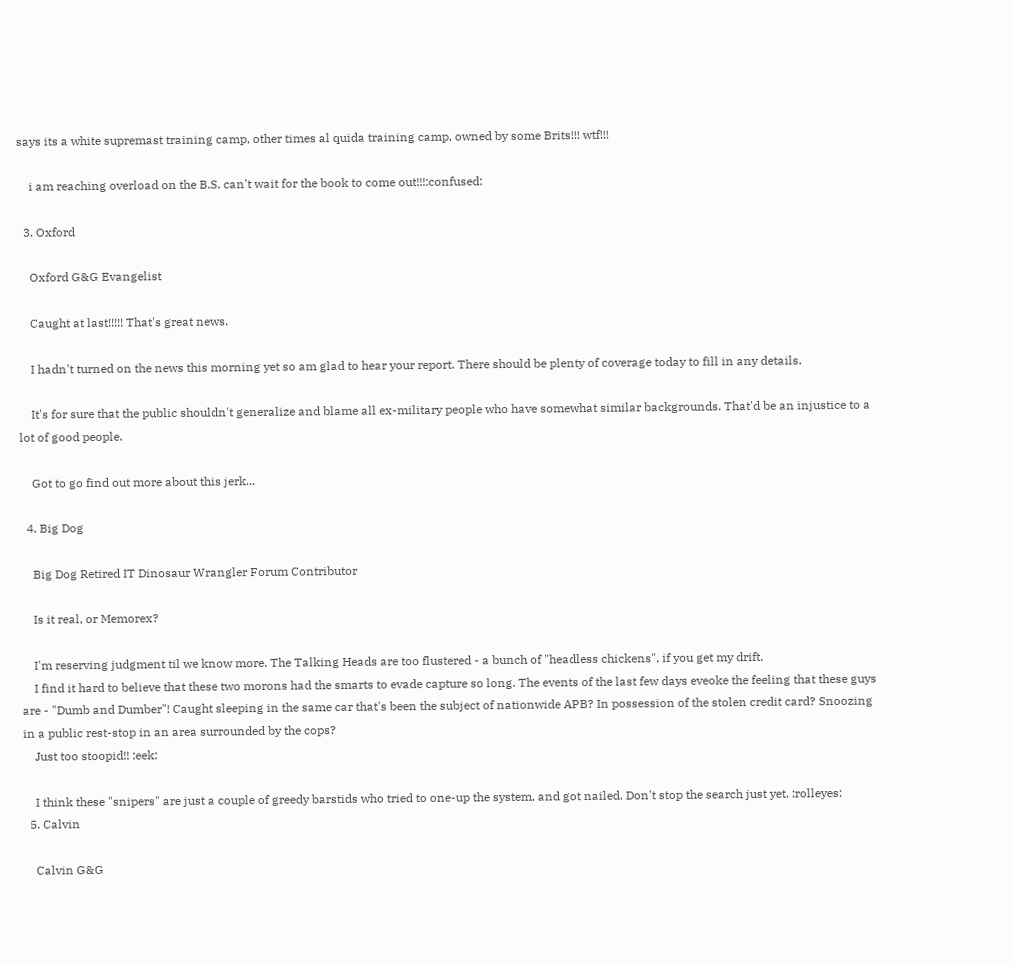says its a white supremast training camp, other times al quida training camp, owned by some Brits!!! wtf!!!

    i am reaching overload on the B.S. can't wait for the book to come out!!!:confused:

  3. Oxford

    Oxford G&G Evangelist

    Caught at last!!!!! That's great news.

    I hadn't turned on the news this morning yet so am glad to hear your report. There should be plenty of coverage today to fill in any details.

    It's for sure that the public shouldn't generalize and blame all ex-military people who have somewhat similar backgrounds. That'd be an injustice to a lot of good people.

    Got to go find out more about this jerk...

  4. Big Dog

    Big Dog Retired IT Dinosaur Wrangler Forum Contributor

    Is it real, or Memorex?

    I'm reserving judgment til we know more. The Talking Heads are too flustered - a bunch of "headless chickens", if you get my drift.
    I find it hard to believe that these two morons had the smarts to evade capture so long. The events of the last few days eveoke the feeling that these guys are - "Dumb and Dumber"! Caught sleeping in the same car that's been the subject of nationwide APB? In possession of the stolen credit card? Snoozing in a public rest-stop in an area surrounded by the cops?
    Just too stoopid!! :eek:

    I think these "snipers" are just a couple of greedy barstids who tried to one-up the system, and got nailed. Don't stop the search just yet. :rolleyes:
  5. Calvin

    Calvin G&G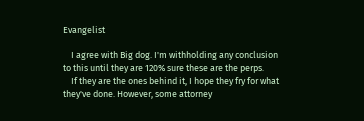Evangelist

    I agree with Big dog. I'm withholding any conclusion to this until they are 120% sure these are the perps.
    If they are the ones behind it, I hope they fry for what they've done. However, some attorney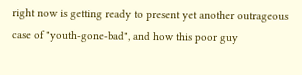right now is getting ready to present yet another outrageous case of "youth-gone-bad", and how this poor guy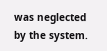was neglected by the system.